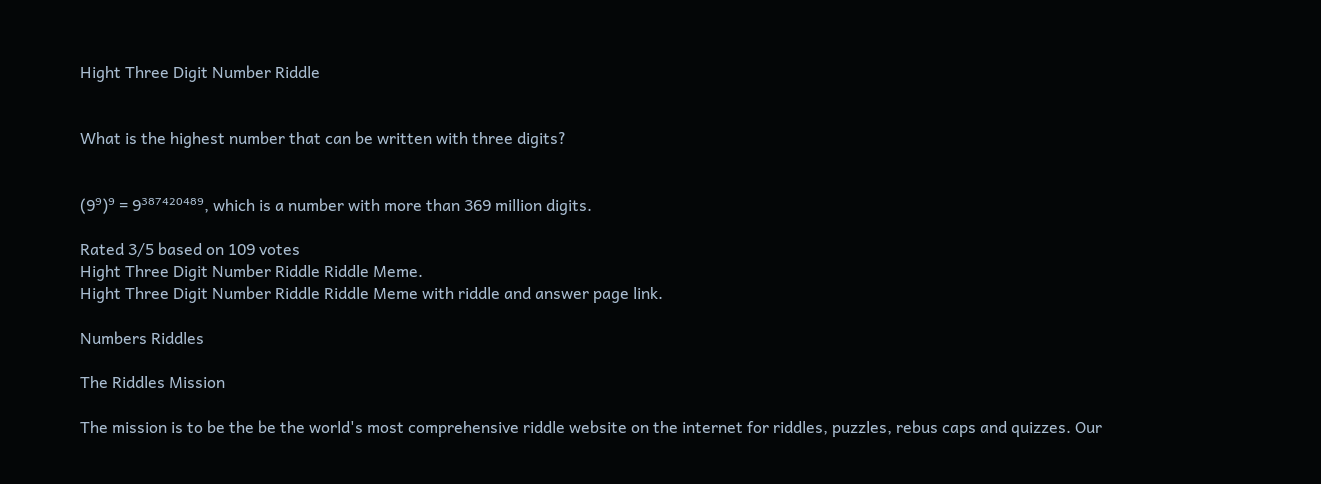Hight Three Digit Number Riddle


What is the highest number that can be written with three digits?


(9⁹)⁹ = 9³⁸⁷⁴²⁰⁴⁸⁹, which is a number with more than 369 million digits.

Rated 3/5 based on 109 votes
Hight Three Digit Number Riddle Riddle Meme.
Hight Three Digit Number Riddle Riddle Meme with riddle and answer page link.

Numbers Riddles

The Riddles Mission

The mission is to be the be the world's most comprehensive riddle website on the internet for riddles, puzzles, rebus caps and quizzes. Our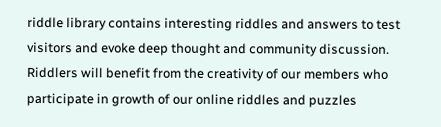riddle library contains interesting riddles and answers to test visitors and evoke deep thought and community discussion. Riddlers will benefit from the creativity of our members who participate in growth of our online riddles and puzzles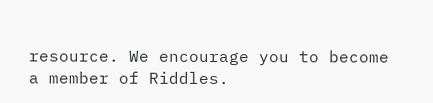resource. We encourage you to become a member of Riddles.